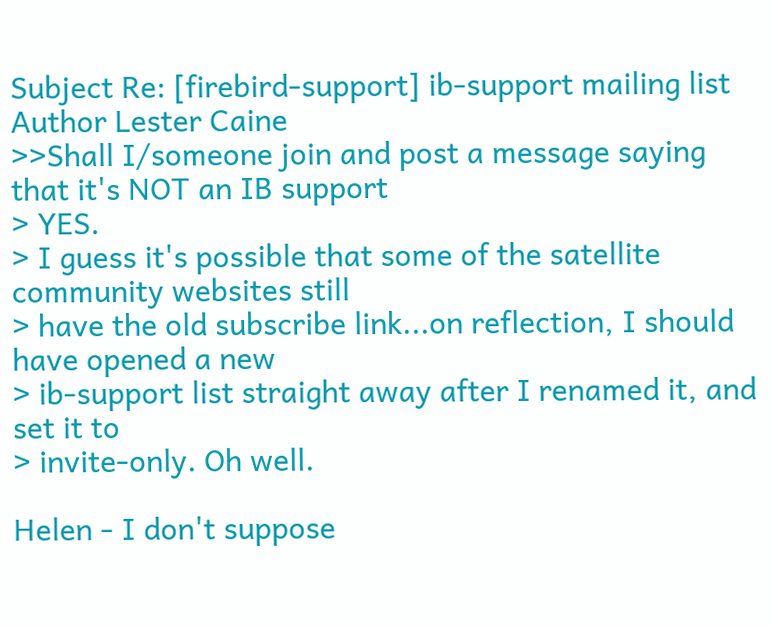Subject Re: [firebird-support] ib-support mailing list
Author Lester Caine
>>Shall I/someone join and post a message saying that it's NOT an IB support
> YES.
> I guess it's possible that some of the satellite community websites still
> have the old subscribe link...on reflection, I should have opened a new
> ib-support list straight away after I renamed it, and set it to
> invite-only. Oh well.

Helen - I don't suppose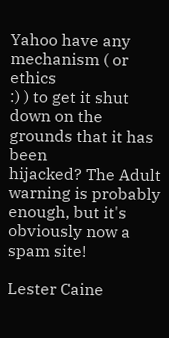Yahoo have any mechanism ( or ethics
:) ) to get it shut down on the grounds that it has been
hijacked? The Adult warning is probably enough, but it's
obviously now a spam site!

Lester Caine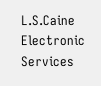L.S.Caine Electronic Services